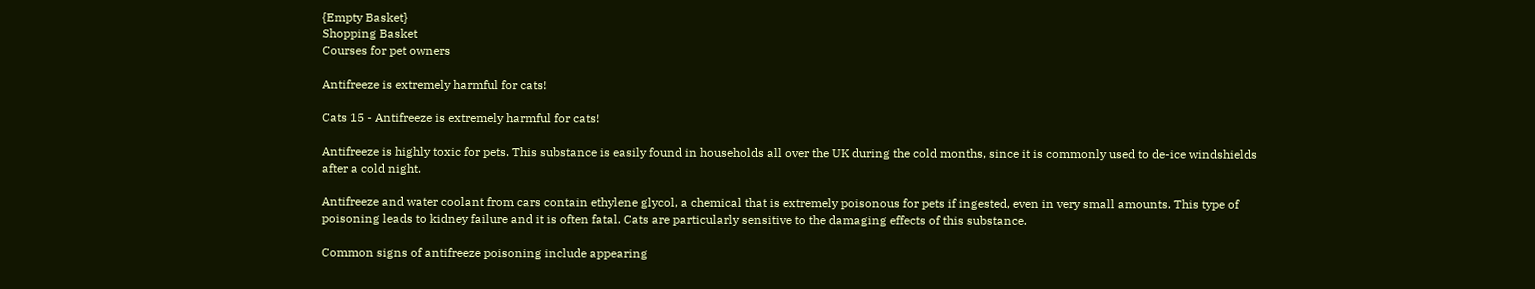{Empty Basket}
Shopping Basket
Courses for pet owners

Antifreeze is extremely harmful for cats!

Cats 15 - Antifreeze is extremely harmful for cats!

Antifreeze is highly toxic for pets. This substance is easily found in households all over the UK during the cold months, since it is commonly used to de-ice windshields after a cold night.

Antifreeze and water coolant from cars contain ethylene glycol, a chemical that is extremely poisonous for pets if ingested, even in very small amounts. This type of poisoning leads to kidney failure and it is often fatal. Cats are particularly sensitive to the damaging effects of this substance.

Common signs of antifreeze poisoning include appearing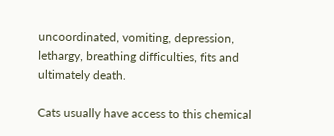uncoordinated, vomiting, depression, lethargy, breathing difficulties, fits and ultimately death.

Cats usually have access to this chemical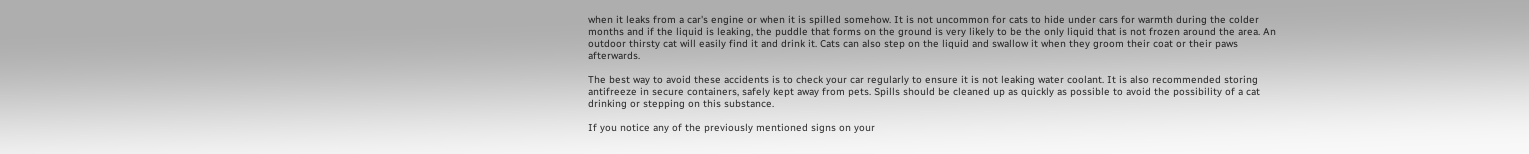when it leaks from a car's engine or when it is spilled somehow. It is not uncommon for cats to hide under cars for warmth during the colder months and if the liquid is leaking, the puddle that forms on the ground is very likely to be the only liquid that is not frozen around the area. An outdoor thirsty cat will easily find it and drink it. Cats can also step on the liquid and swallow it when they groom their coat or their paws afterwards.

The best way to avoid these accidents is to check your car regularly to ensure it is not leaking water coolant. It is also recommended storing antifreeze in secure containers, safely kept away from pets. Spills should be cleaned up as quickly as possible to avoid the possibility of a cat drinking or stepping on this substance.

If you notice any of the previously mentioned signs on your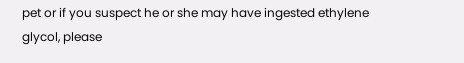pet or if you suspect he or she may have ingested ethylene glycol, please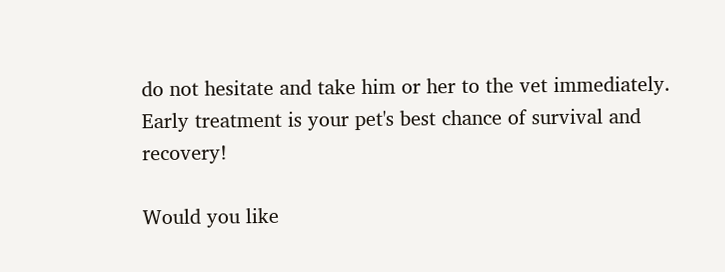do not hesitate and take him or her to the vet immediately. Early treatment is your pet's best chance of survival and recovery!

Would you like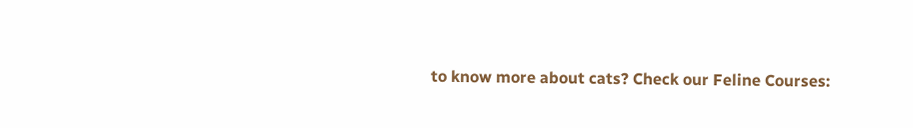to know more about cats? Check our Feline Courses: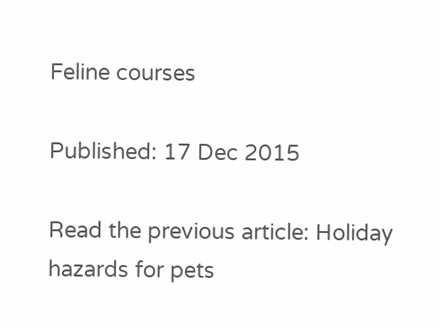Feline courses

Published: 17 Dec 2015

Read the previous article: Holiday hazards for pets